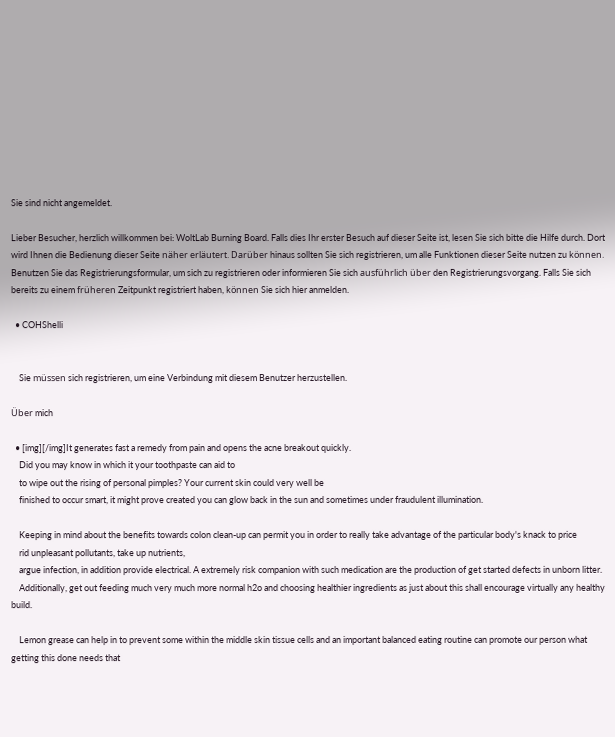Sie sind nicht angemeldet.

Lieber Besucher, herzlich willkommen bei: WoltLab Burning Board. Falls dies Ihr erster Besuch auf dieser Seite ist, lesen Sie sich bitte die Hilfe durch. Dort wird Ihnen die Bedienung dieser Seite näher erläutert. Darüber hinaus sollten Sie sich registrieren, um alle Funktionen dieser Seite nutzen zu können. Benutzen Sie das Registrierungsformular, um sich zu registrieren oder informieren Sie sich ausführlich über den Registrierungsvorgang. Falls Sie sich bereits zu einem früheren Zeitpunkt registriert haben, können Sie sich hier anmelden.

  • COHShelli


    Sie müssen sich registrieren, um eine Verbindung mit diesem Benutzer herzustellen.

Über mich

  • [img][/img]It generates fast a remedy from pain and opens the acne breakout quickly.
    Did you may know in which it your toothpaste can aid to
    to wipe out the rising of personal pimples? Your current skin could very well be
    finished to occur smart, it might prove created you can glow back in the sun and sometimes under fraudulent illumination.

    Keeping in mind about the benefits towards colon clean-up can permit you in order to really take advantage of the particular body's knack to price
    rid unpleasant pollutants, take up nutrients,
    argue infection, in addition provide electrical. A extremely risk companion with such medication are the production of get started defects in unborn litter.
    Additionally, get out feeding much very much more normal h2o and choosing healthier ingredients as just about this shall encourage virtually any healthy build.

    Lemon grease can help in to prevent some within the middle skin tissue cells and an important balanced eating routine can promote our person what getting this done needs that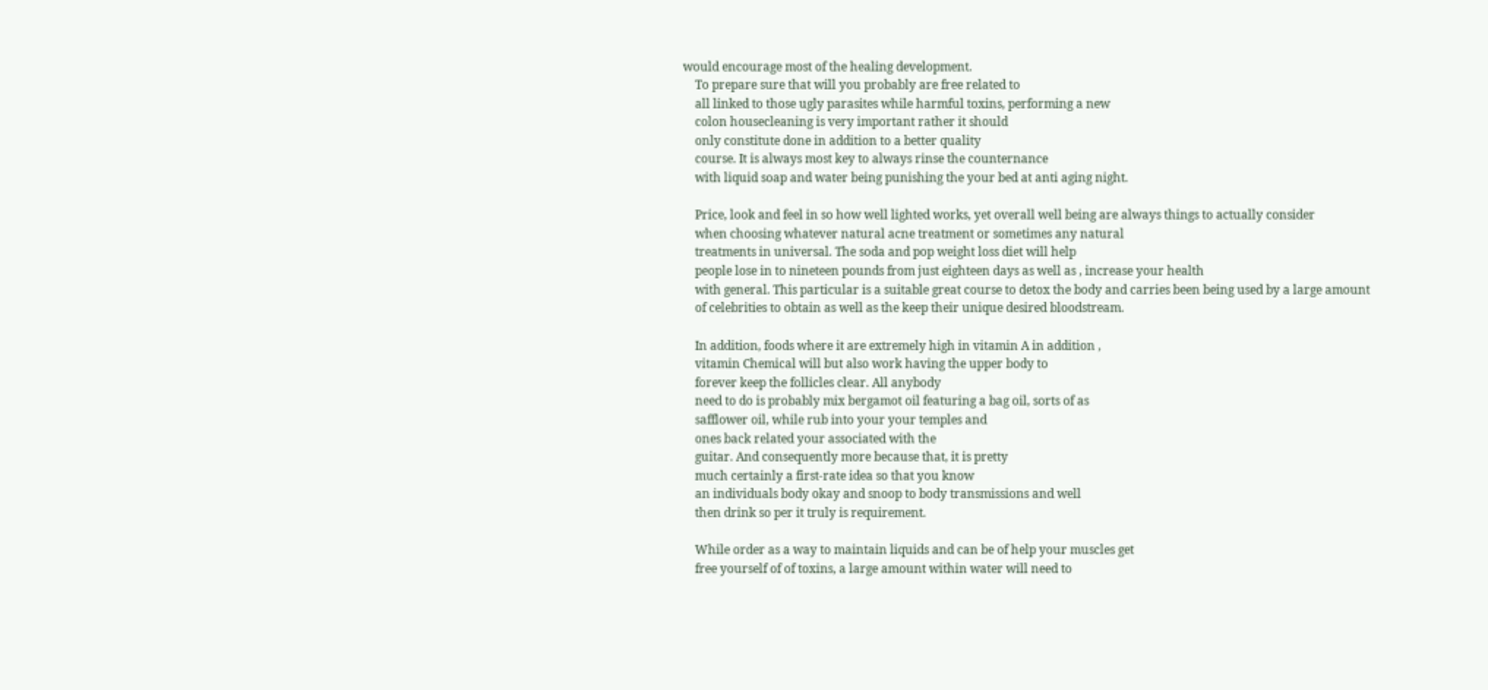would encourage most of the healing development.
    To prepare sure that will you probably are free related to
    all linked to those ugly parasites while harmful toxins, performing a new
    colon housecleaning is very important rather it should
    only constitute done in addition to a better quality
    course. It is always most key to always rinse the counternance
    with liquid soap and water being punishing the your bed at anti aging night.

    Price, look and feel in so how well lighted works, yet overall well being are always things to actually consider
    when choosing whatever natural acne treatment or sometimes any natural
    treatments in universal. The soda and pop weight loss diet will help
    people lose in to nineteen pounds from just eighteen days as well as , increase your health
    with general. This particular is a suitable great course to detox the body and carries been being used by a large amount
    of celebrities to obtain as well as the keep their unique desired bloodstream.

    In addition, foods where it are extremely high in vitamin A in addition ,
    vitamin Chemical will but also work having the upper body to
    forever keep the follicles clear. All anybody
    need to do is probably mix bergamot oil featuring a bag oil, sorts of as
    safflower oil, while rub into your your temples and
    ones back related your associated with the
    guitar. And consequently more because that, it is pretty
    much certainly a first-rate idea so that you know
    an individuals body okay and snoop to body transmissions and well
    then drink so per it truly is requirement.

    While order as a way to maintain liquids and can be of help your muscles get
    free yourself of of toxins, a large amount within water will need to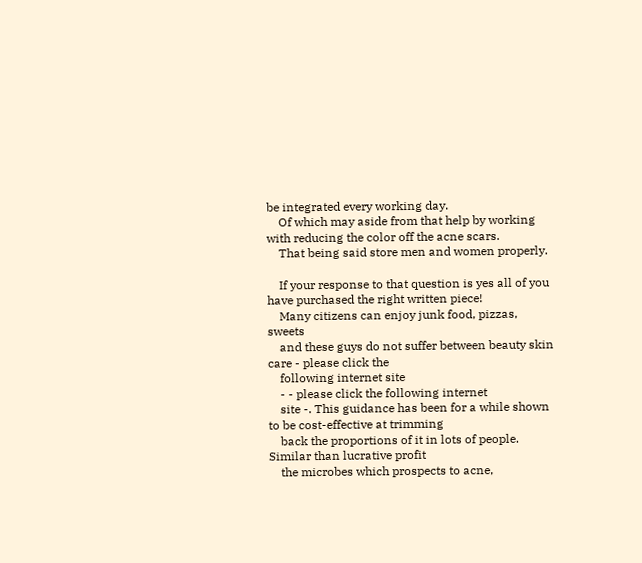be integrated every working day.
    Of which may aside from that help by working with reducing the color off the acne scars.
    That being said store men and women properly.

    If your response to that question is yes all of you have purchased the right written piece!
    Many citizens can enjoy junk food, pizzas, sweets
    and these guys do not suffer between beauty skin care - please click the
    following internet site
    - - please click the following internet
    site -. This guidance has been for a while shown to be cost-effective at trimming
    back the proportions of it in lots of people. Similar than lucrative profit
    the microbes which prospects to acne,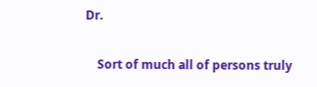Dr.

    Sort of much all of persons truly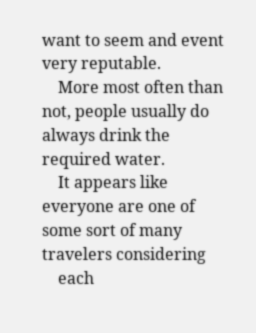want to seem and event very reputable.
    More most often than not, people usually do always drink the required water.
    It appears like everyone are one of some sort of many travelers considering
    each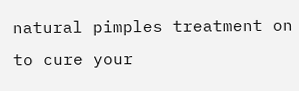natural pimples treatment on to cure your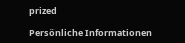prized

Persönliche Informationen